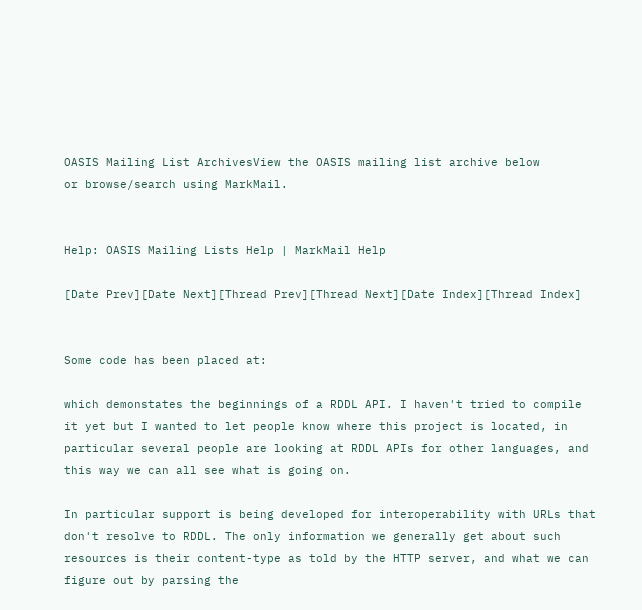OASIS Mailing List ArchivesView the OASIS mailing list archive below
or browse/search using MarkMail.


Help: OASIS Mailing Lists Help | MarkMail Help

[Date Prev][Date Next][Thread Prev][Thread Next][Date Index][Thread Index]


Some code has been placed at:

which demonstates the beginnings of a RDDL API. I haven't tried to compile
it yet but I wanted to let people know where this project is located, in
particular several people are looking at RDDL APIs for other languages, and
this way we can all see what is going on.

In particular support is being developed for interoperability with URLs that
don't resolve to RDDL. The only information we generally get about such
resources is their content-type as told by the HTTP server, and what we can
figure out by parsing the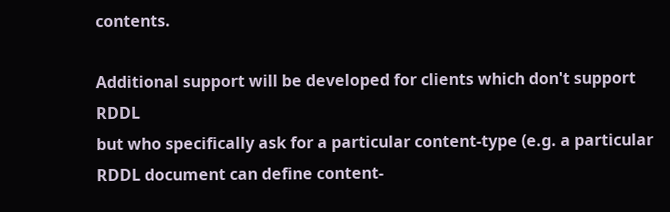contents.

Additional support will be developed for clients which don't support RDDL
but who specifically ask for a particular content-type (e.g. a particular
RDDL document can define content-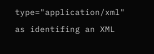type="application/xml" as identifing an XML